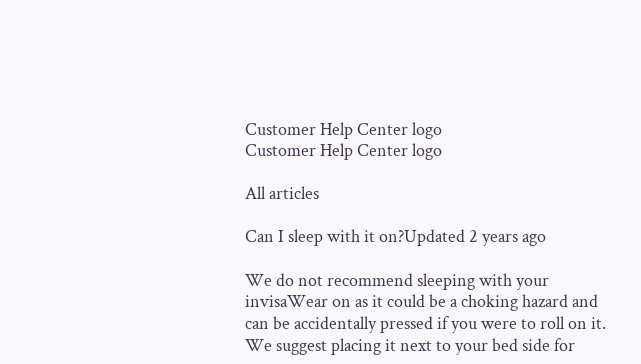Customer Help Center logo
Customer Help Center logo

All articles

Can I sleep with it on?Updated 2 years ago

We do not recommend sleeping with your invisaWear on as it could be a choking hazard and can be accidentally pressed if you were to roll on it. We suggest placing it next to your bed side for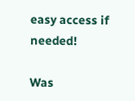easy access if needed!

Was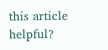this article helpful?